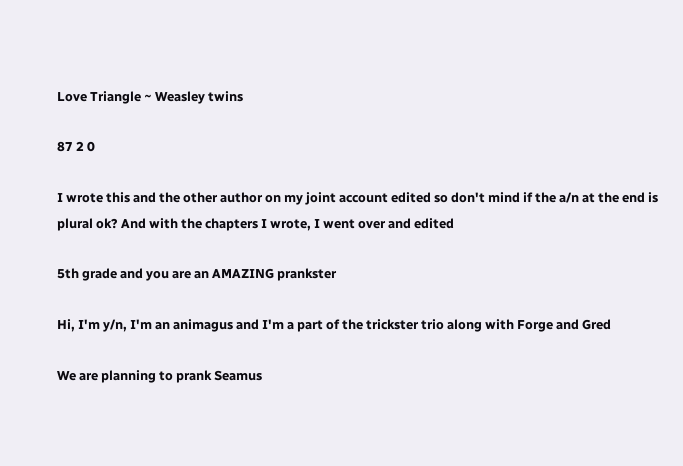Love Triangle ~ Weasley twins

87 2 0

I wrote this and the other author on my joint account edited so don't mind if the a/n at the end is plural ok? And with the chapters I wrote, I went over and edited

5th grade and you are an AMAZING prankster

Hi, I'm y/n, I'm an animagus and I'm a part of the trickster trio along with Forge and Gred

We are planning to prank Seamus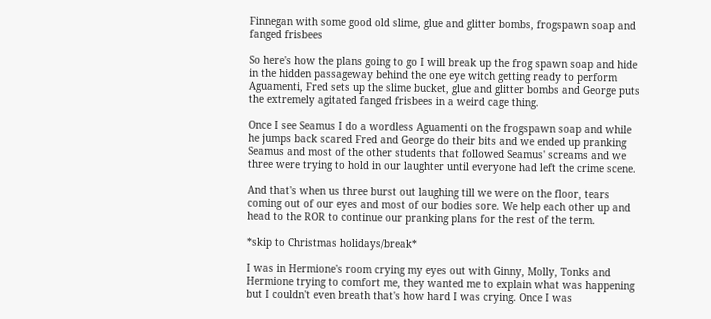Finnegan with some good old slime, glue and glitter bombs, frogspawn soap and fanged frisbees

So here's how the plans going to go I will break up the frog spawn soap and hide in the hidden passageway behind the one eye witch getting ready to perform Aguamenti, Fred sets up the slime bucket, glue and glitter bombs and George puts the extremely agitated fanged frisbees in a weird cage thing.

Once I see Seamus I do a wordless Aguamenti on the frogspawn soap and while he jumps back scared Fred and George do their bits and we ended up pranking Seamus and most of the other students that followed Seamus' screams and we three were trying to hold in our laughter until everyone had left the crime scene.

And that's when us three burst out laughing till we were on the floor, tears coming out of our eyes and most of our bodies sore. We help each other up and head to the ROR to continue our pranking plans for the rest of the term.

*skip to Christmas holidays/break*

I was in Hermione's room crying my eyes out with Ginny, Molly, Tonks and Hermione trying to comfort me, they wanted me to explain what was happening but I couldn't even breath that's how hard I was crying. Once I was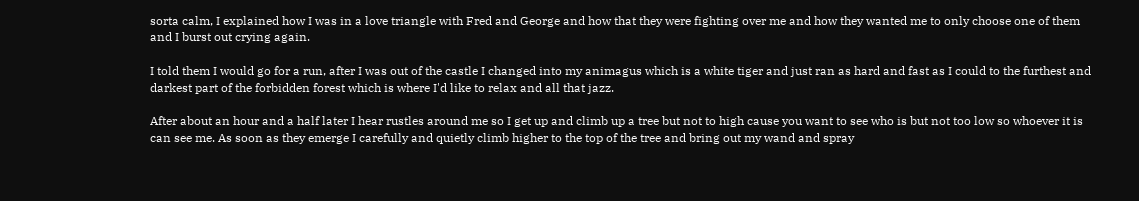sorta calm, I explained how I was in a love triangle with Fred and George and how that they were fighting over me and how they wanted me to only choose one of them and I burst out crying again.

I told them I would go for a run, after I was out of the castle I changed into my animagus which is a white tiger and just ran as hard and fast as I could to the furthest and darkest part of the forbidden forest which is where I'd like to relax and all that jazz.

After about an hour and a half later I hear rustles around me so I get up and climb up a tree but not to high cause you want to see who is but not too low so whoever it is can see me. As soon as they emerge I carefully and quietly climb higher to the top of the tree and bring out my wand and spray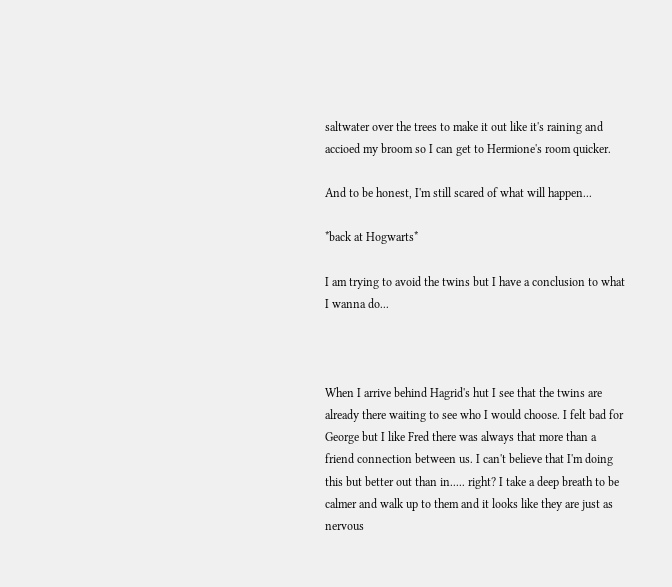saltwater over the trees to make it out like it's raining and accioed my broom so I can get to Hermione's room quicker.

And to be honest, I'm still scared of what will happen...

*back at Hogwarts*

I am trying to avoid the twins but I have a conclusion to what I wanna do...



When I arrive behind Hagrid's hut I see that the twins are already there waiting to see who I would choose. I felt bad for George but I like Fred there was always that more than a friend connection between us. I can't believe that I'm doing this but better out than in..... right? I take a deep breath to be calmer and walk up to them and it looks like they are just as nervous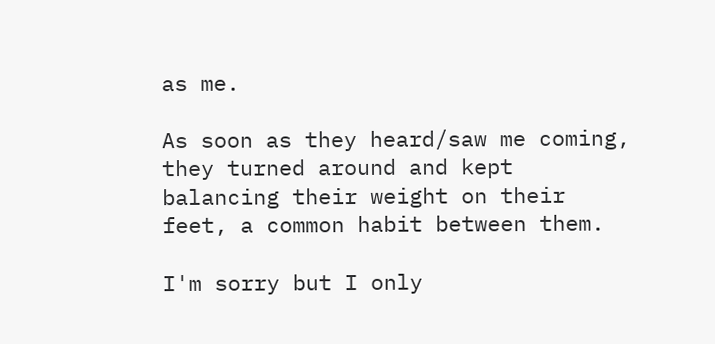as me.

As soon as they heard/saw me coming, they turned around and kept balancing their weight on their feet, a common habit between them.

I'm sorry but I only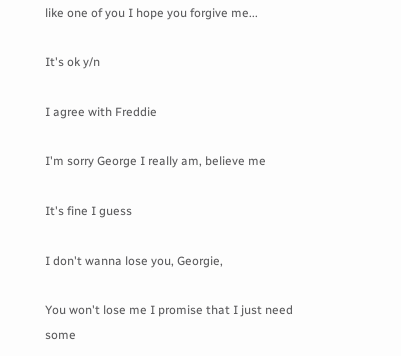like one of you I hope you forgive me...

It's ok y/n

I agree with Freddie

I'm sorry George I really am, believe me

It's fine I guess

I don't wanna lose you, Georgie,

You won't lose me I promise that I just need some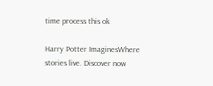time process this ok

Harry Potter ImaginesWhere stories live. Discover now